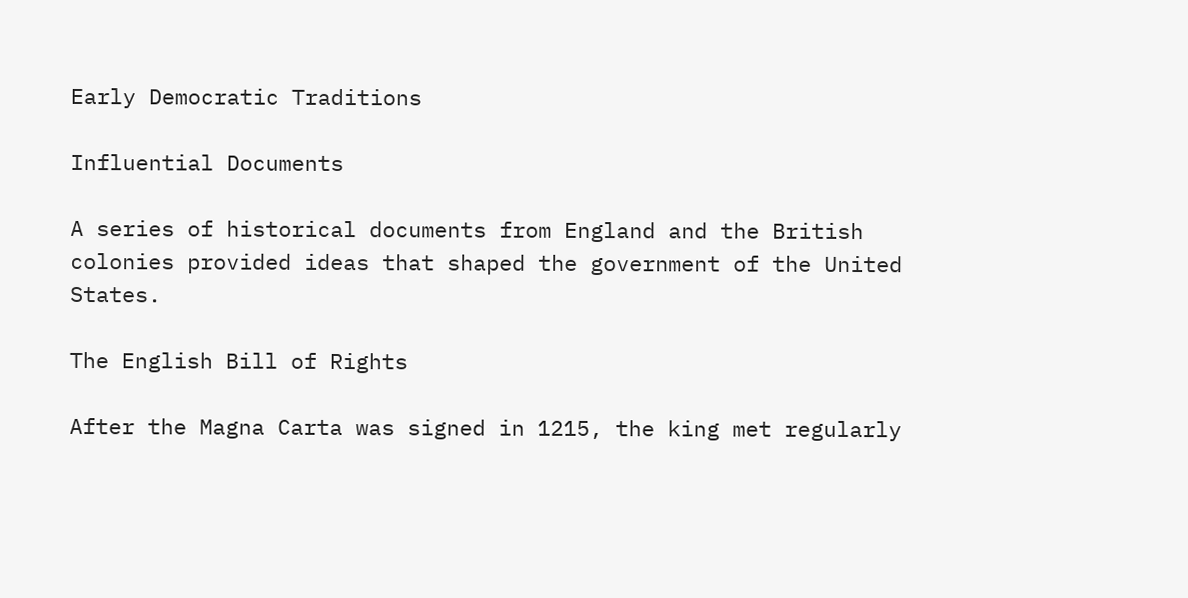Early Democratic Traditions

Influential Documents

A series of historical documents from England and the British colonies provided ideas that shaped the government of the United States.

The English Bill of Rights

After the Magna Carta was signed in 1215, the king met regularly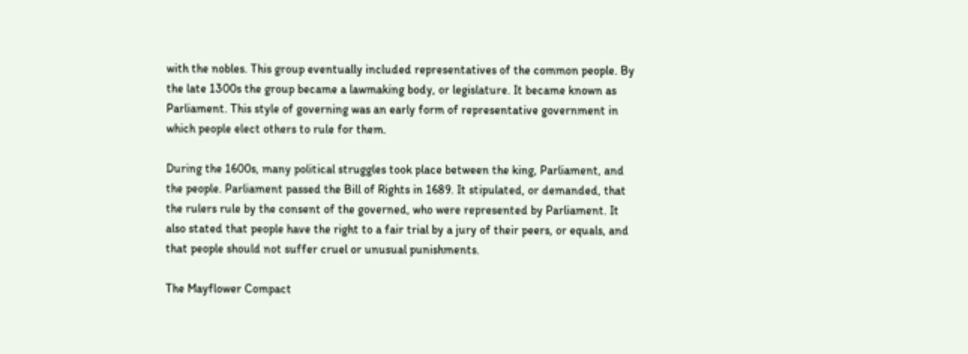with the nobles. This group eventually included representatives of the common people. By the late 1300s the group became a lawmaking body, or legislature. It became known as Parliament. This style of governing was an early form of representative government in which people elect others to rule for them.

During the 1600s, many political struggles took place between the king, Parliament, and the people. Parliament passed the Bill of Rights in 1689. It stipulated, or demanded, that the rulers rule by the consent of the governed, who were represented by Parliament. It also stated that people have the right to a fair trial by a jury of their peers, or equals, and that people should not suffer cruel or unusual punishments.

The Mayflower Compact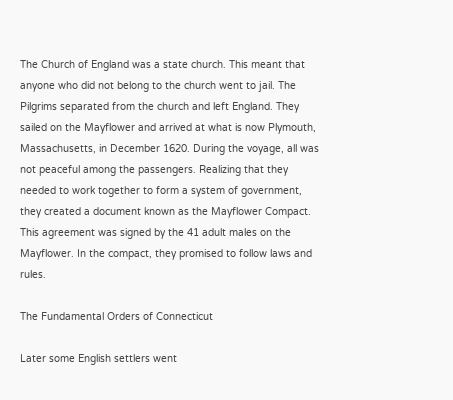The Church of England was a state church. This meant that anyone who did not belong to the church went to jail. The Pilgrims separated from the church and left England. They sailed on the Mayflower and arrived at what is now Plymouth, Massachusetts, in December 1620. During the voyage, all was not peaceful among the passengers. Realizing that they needed to work together to form a system of government, they created a document known as the Mayflower Compact. This agreement was signed by the 41 adult males on the Mayflower. In the compact, they promised to follow laws and rules.

The Fundamental Orders of Connecticut

Later some English settlers went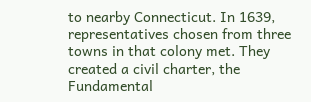to nearby Connecticut. In 1639, representatives chosen from three towns in that colony met. They created a civil charter, the Fundamental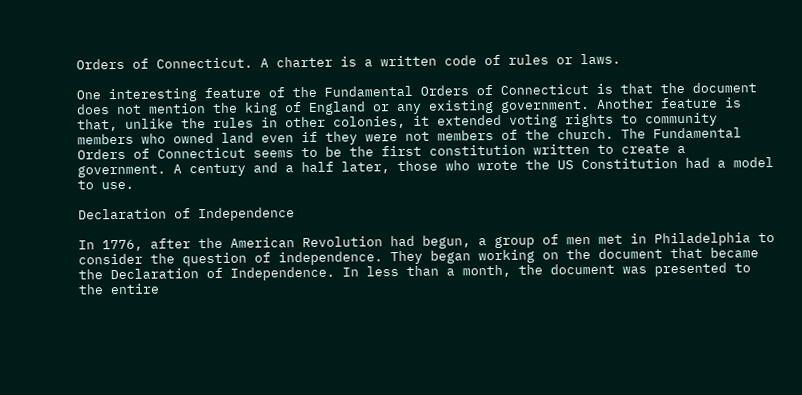Orders of Connecticut. A charter is a written code of rules or laws.

One interesting feature of the Fundamental Orders of Connecticut is that the document does not mention the king of England or any existing government. Another feature is that, unlike the rules in other colonies, it extended voting rights to community members who owned land even if they were not members of the church. The Fundamental Orders of Connecticut seems to be the first constitution written to create a government. A century and a half later, those who wrote the US Constitution had a model to use.

Declaration of Independence

In 1776, after the American Revolution had begun, a group of men met in Philadelphia to consider the question of independence. They began working on the document that became the Declaration of Independence. In less than a month, the document was presented to the entire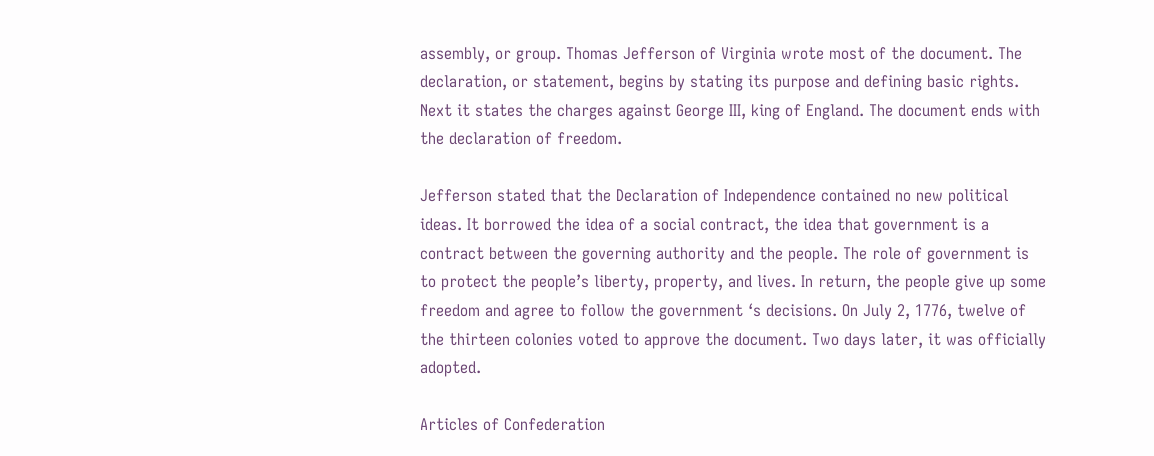assembly, or group. Thomas Jefferson of Virginia wrote most of the document. The declaration, or statement, begins by stating its purpose and defining basic rights. Next it states the charges against George III, king of England. The document ends with the declaration of freedom.

Jefferson stated that the Declaration of Independence contained no new political ideas. It borrowed the idea of a social contract, the idea that government is a contract between the governing authority and the people. The role of government is to protect the people’s liberty, property, and lives. In return, the people give up some freedom and agree to follow the government ‘s decisions. On July 2, 1776, twelve of the thirteen colonies voted to approve the document. Two days later, it was officially adopted.

Articles of Confederation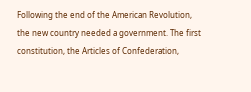Following the end of the American Revolution, the new country needed a government. The first constitution, the Articles of Confederation,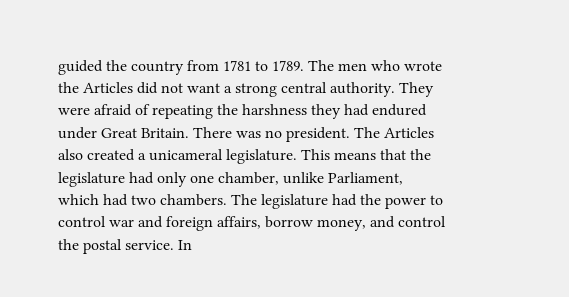guided the country from 1781 to 1789. The men who wrote the Articles did not want a strong central authority. They were afraid of repeating the harshness they had endured under Great Britain. There was no president. The Articles also created a unicameral legislature. This means that the legislature had only one chamber, unlike Parliament, which had two chambers. The legislature had the power to control war and foreign affairs, borrow money, and control the postal service. In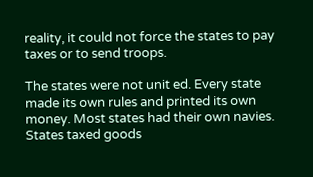reality, it could not force the states to pay taxes or to send troops.

The states were not unit ed. Every state made its own rules and printed its own money. Most states had their own navies. States taxed goods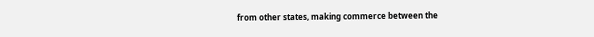from other states, making commerce between the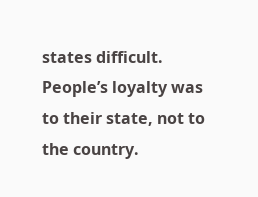states difficult. People’s loyalty was to their state, not to the country.